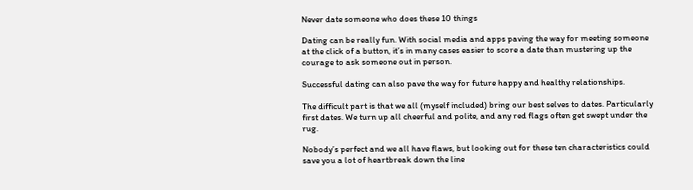Never date someone who does these 10 things

Dating can be really fun. With social media and apps paving the way for meeting someone at the click of a button, it’s in many cases easier to score a date than mustering up the courage to ask someone out in person.

Successful dating can also pave the way for future happy and healthy relationships.

The difficult part is that we all (myself included) bring our best selves to dates. Particularly first dates. We turn up all cheerful and polite, and any red flags often get swept under the rug.

Nobody’s perfect and we all have flaws, but looking out for these ten characteristics could save you a lot of heartbreak down the line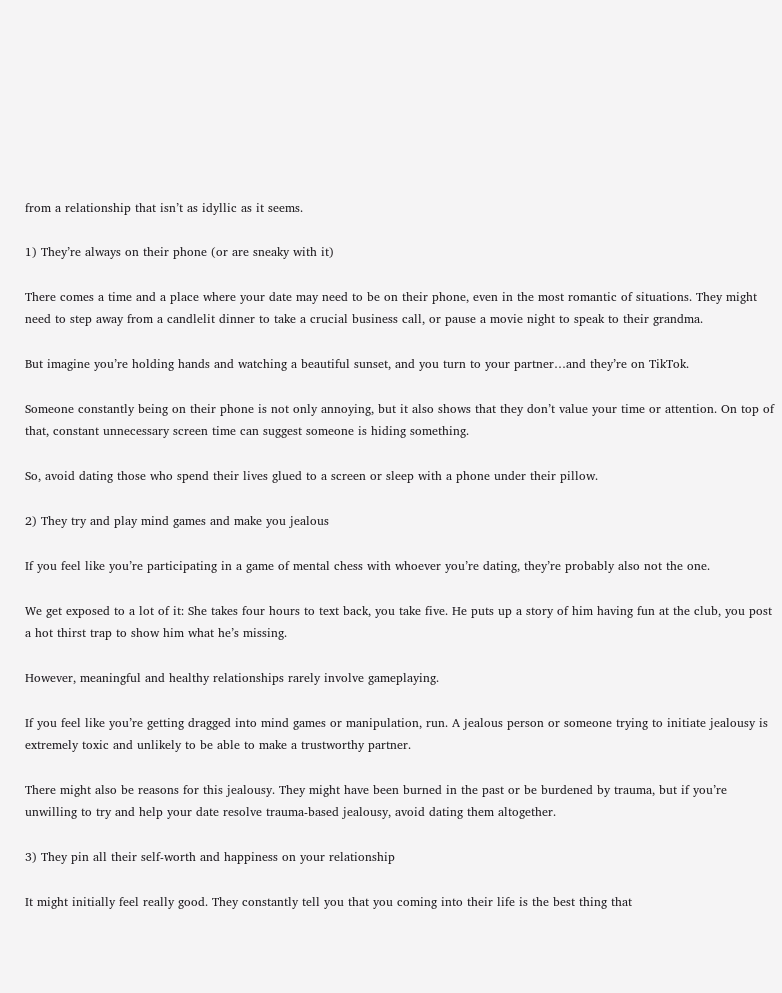from a relationship that isn’t as idyllic as it seems.

1) They’re always on their phone (or are sneaky with it)

There comes a time and a place where your date may need to be on their phone, even in the most romantic of situations. They might need to step away from a candlelit dinner to take a crucial business call, or pause a movie night to speak to their grandma.

But imagine you’re holding hands and watching a beautiful sunset, and you turn to your partner…and they’re on TikTok.

Someone constantly being on their phone is not only annoying, but it also shows that they don’t value your time or attention. On top of that, constant unnecessary screen time can suggest someone is hiding something.

So, avoid dating those who spend their lives glued to a screen or sleep with a phone under their pillow.

2) They try and play mind games and make you jealous

If you feel like you’re participating in a game of mental chess with whoever you’re dating, they’re probably also not the one.

We get exposed to a lot of it: She takes four hours to text back, you take five. He puts up a story of him having fun at the club, you post a hot thirst trap to show him what he’s missing.

However, meaningful and healthy relationships rarely involve gameplaying.

If you feel like you’re getting dragged into mind games or manipulation, run. A jealous person or someone trying to initiate jealousy is extremely toxic and unlikely to be able to make a trustworthy partner.

There might also be reasons for this jealousy. They might have been burned in the past or be burdened by trauma, but if you’re unwilling to try and help your date resolve trauma-based jealousy, avoid dating them altogether.

3) They pin all their self-worth and happiness on your relationship

It might initially feel really good. They constantly tell you that you coming into their life is the best thing that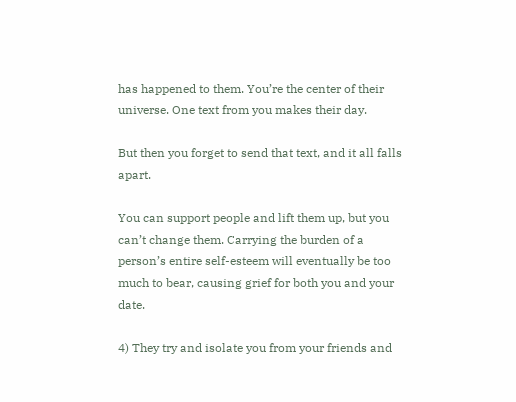has happened to them. You’re the center of their universe. One text from you makes their day.

But then you forget to send that text, and it all falls apart.

You can support people and lift them up, but you can’t change them. Carrying the burden of a person’s entire self-esteem will eventually be too much to bear, causing grief for both you and your date.

4) They try and isolate you from your friends and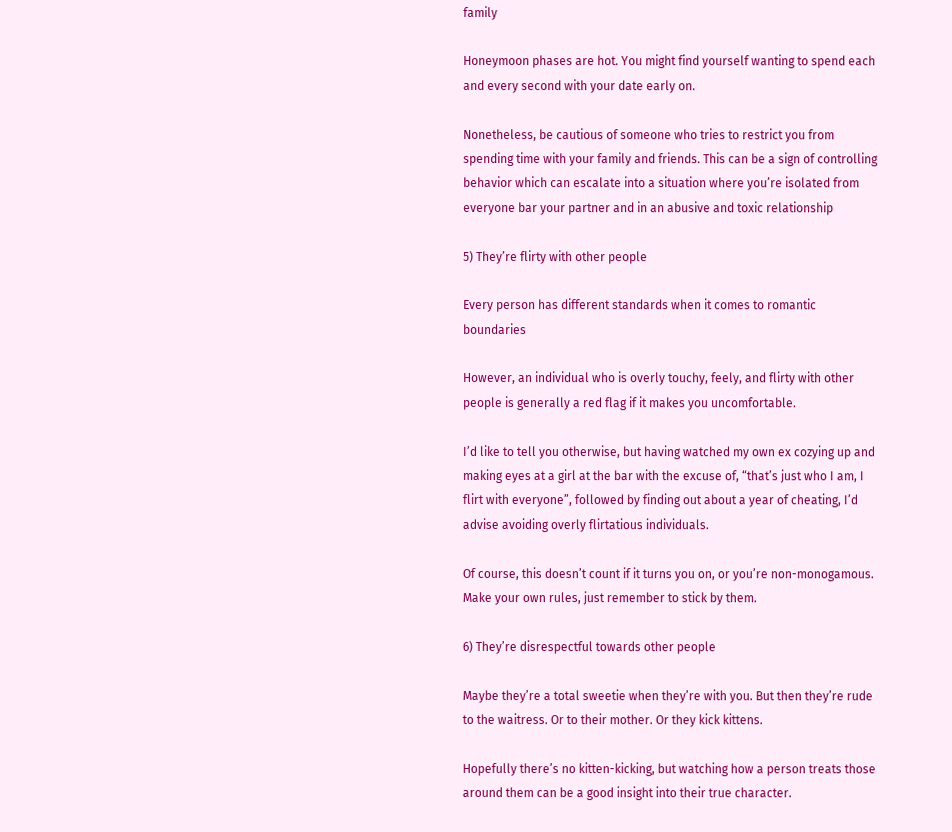family

Honeymoon phases are hot. You might find yourself wanting to spend each and every second with your date early on.

Nonetheless, be cautious of someone who tries to restrict you from spending time with your family and friends. This can be a sign of controlling behavior which can escalate into a situation where you’re isolated from everyone bar your partner and in an abusive and toxic relationship

5) They’re flirty with other people

Every person has different standards when it comes to romantic boundaries

However, an individual who is overly touchy, feely, and flirty with other people is generally a red flag if it makes you uncomfortable.

I’d like to tell you otherwise, but having watched my own ex cozying up and making eyes at a girl at the bar with the excuse of, “that’s just who I am, I flirt with everyone”, followed by finding out about a year of cheating, I’d advise avoiding overly flirtatious individuals.

Of course, this doesn’t count if it turns you on, or you’re non-monogamous. Make your own rules, just remember to stick by them.

6) They’re disrespectful towards other people

Maybe they’re a total sweetie when they’re with you. But then they’re rude to the waitress. Or to their mother. Or they kick kittens.

Hopefully there’s no kitten-kicking, but watching how a person treats those around them can be a good insight into their true character.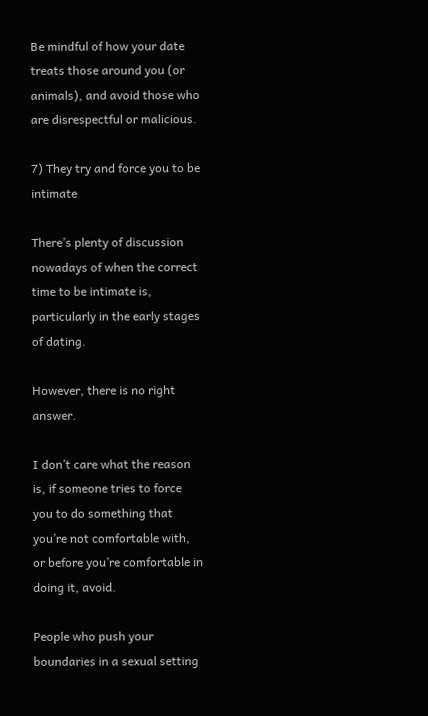Be mindful of how your date treats those around you (or animals), and avoid those who are disrespectful or malicious.

7) They try and force you to be intimate

There’s plenty of discussion nowadays of when the correct time to be intimate is, particularly in the early stages of dating.

However, there is no right answer.

I don’t care what the reason is, if someone tries to force you to do something that you’re not comfortable with, or before you’re comfortable in doing it, avoid.

People who push your boundaries in a sexual setting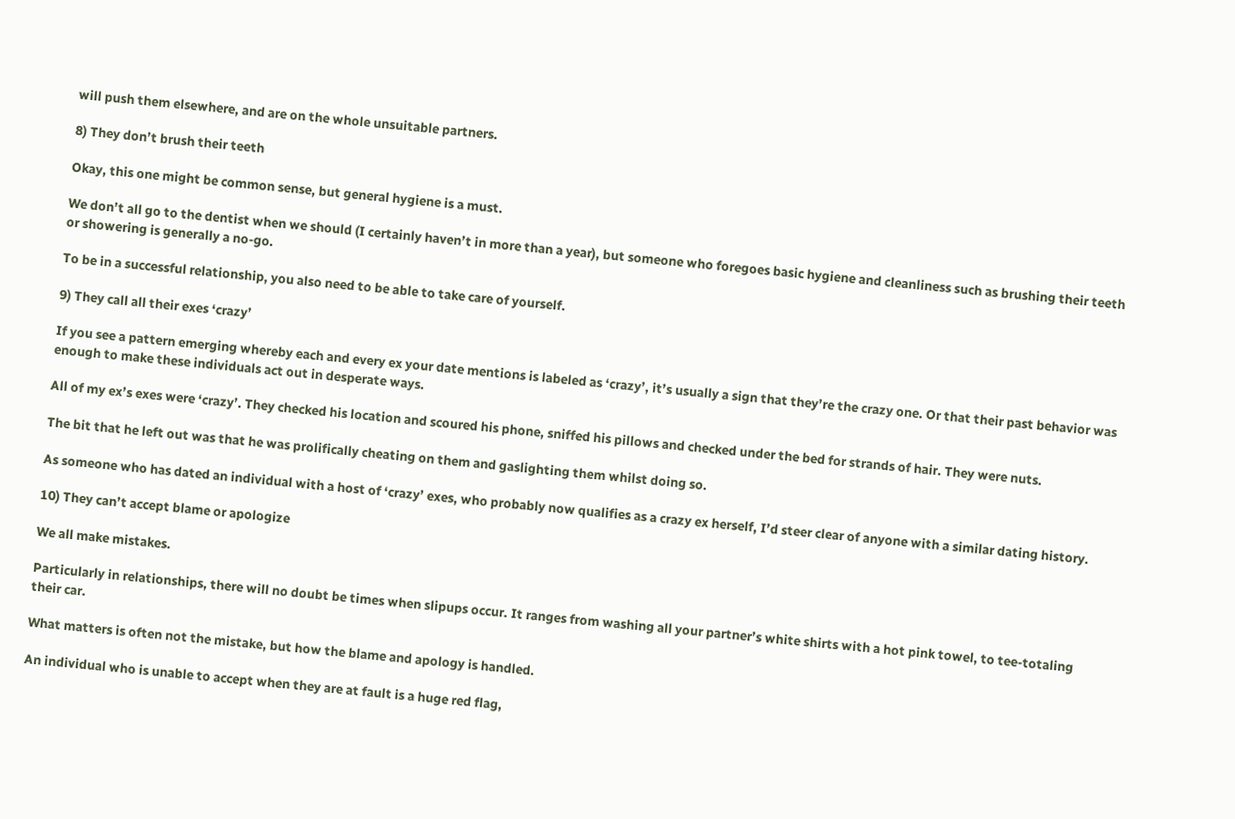will push them elsewhere, and are on the whole unsuitable partners.

8) They don’t brush their teeth

Okay, this one might be common sense, but general hygiene is a must.

We don’t all go to the dentist when we should (I certainly haven’t in more than a year), but someone who foregoes basic hygiene and cleanliness such as brushing their teeth or showering is generally a no-go.

To be in a successful relationship, you also need to be able to take care of yourself.

9) They call all their exes ‘crazy’

If you see a pattern emerging whereby each and every ex your date mentions is labeled as ‘crazy’, it’s usually a sign that they’re the crazy one. Or that their past behavior was enough to make these individuals act out in desperate ways.

All of my ex’s exes were ‘crazy’. They checked his location and scoured his phone, sniffed his pillows and checked under the bed for strands of hair. They were nuts.

The bit that he left out was that he was prolifically cheating on them and gaslighting them whilst doing so.

As someone who has dated an individual with a host of ‘crazy’ exes, who probably now qualifies as a crazy ex herself, I’d steer clear of anyone with a similar dating history.

10) They can’t accept blame or apologize

We all make mistakes.

Particularly in relationships, there will no doubt be times when slipups occur. It ranges from washing all your partner’s white shirts with a hot pink towel, to tee-totaling their car.

What matters is often not the mistake, but how the blame and apology is handled.

An individual who is unable to accept when they are at fault is a huge red flag,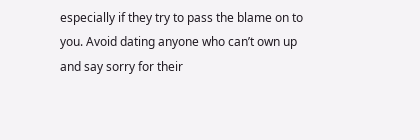especially if they try to pass the blame on to you. Avoid dating anyone who can’t own up and say sorry for their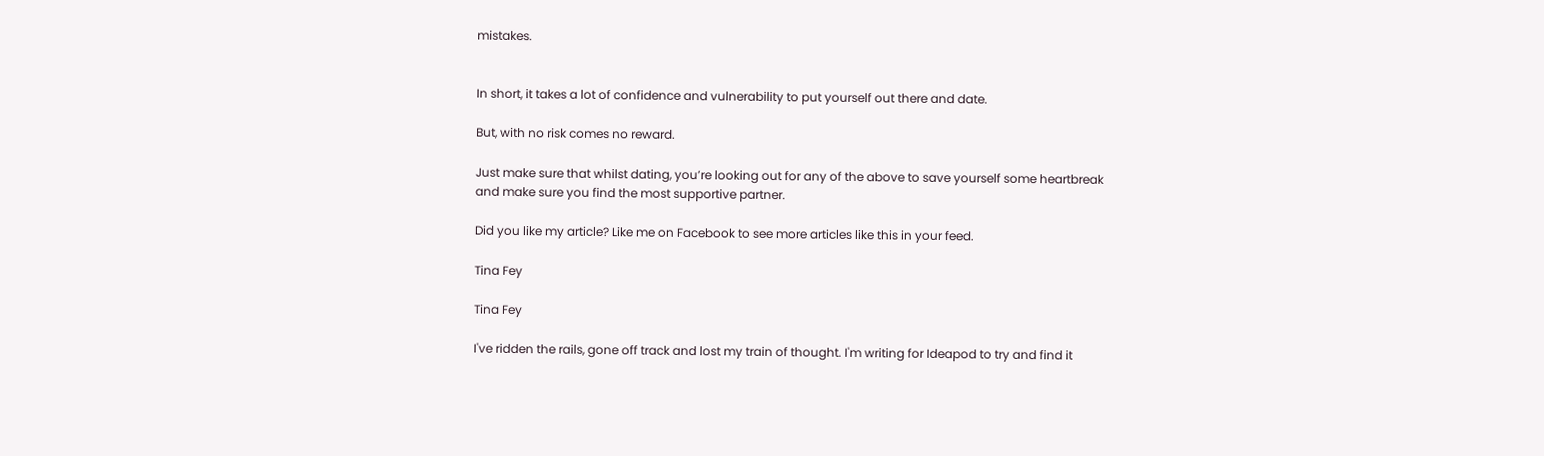mistakes.


In short, it takes a lot of confidence and vulnerability to put yourself out there and date.

But, with no risk comes no reward.

Just make sure that whilst dating, you’re looking out for any of the above to save yourself some heartbreak and make sure you find the most supportive partner.

Did you like my article? Like me on Facebook to see more articles like this in your feed.

Tina Fey

Tina Fey

I've ridden the rails, gone off track and lost my train of thought. I'm writing for Ideapod to try and find it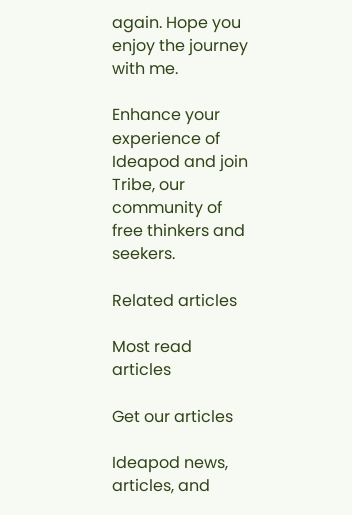again. Hope you enjoy the journey with me.

Enhance your experience of Ideapod and join Tribe, our community of free thinkers and seekers.

Related articles

Most read articles

Get our articles

Ideapod news, articles, and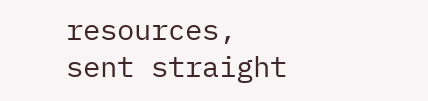resources, sent straight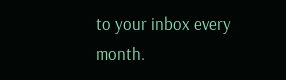to your inbox every month.